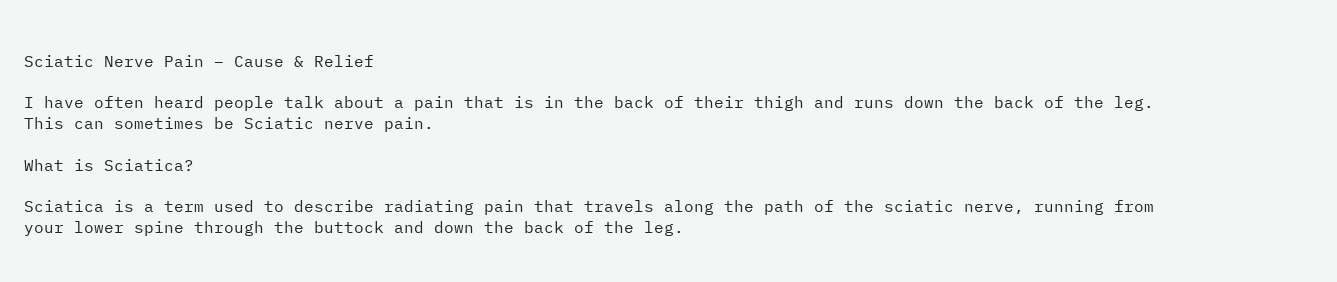Sciatic Nerve Pain – Cause & Relief

I have often heard people talk about a pain that is in the back of their thigh and runs down the back of the leg. This can sometimes be Sciatic nerve pain.

What is Sciatica?

Sciatica is a term used to describe radiating pain that travels along the path of the sciatic nerve, running from your lower spine through the buttock and down the back of the leg.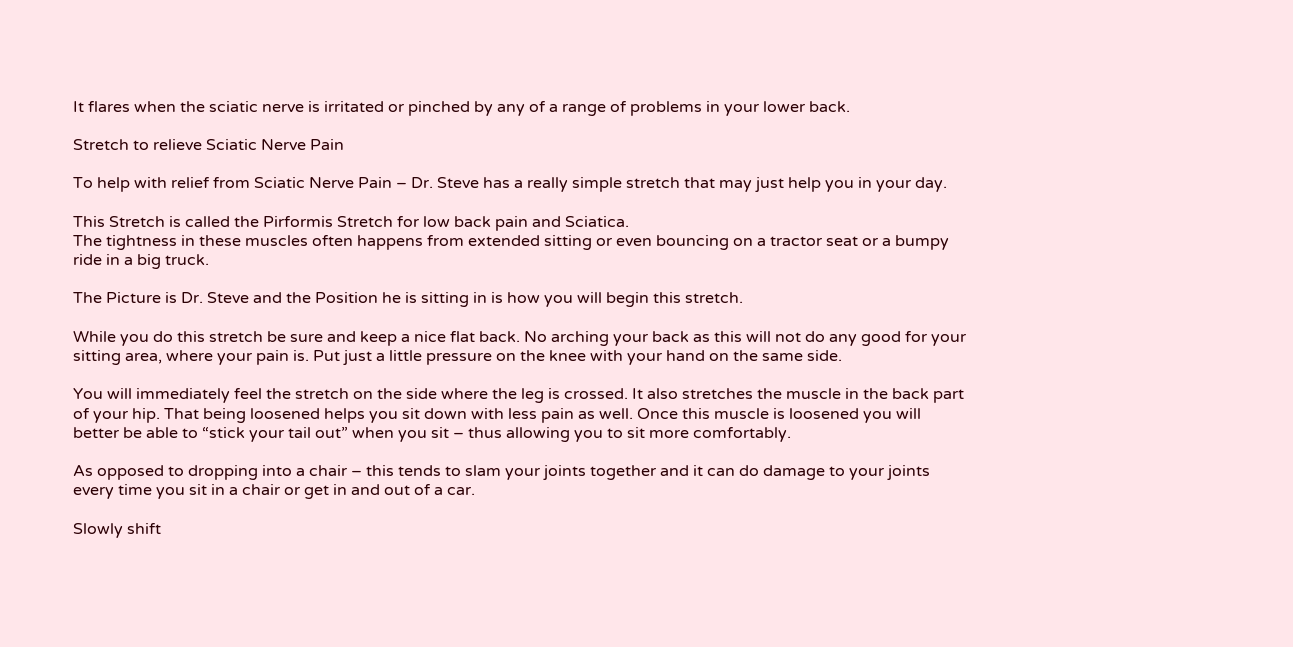It flares when the sciatic nerve is irritated or pinched by any of a range of problems in your lower back.

Stretch to relieve Sciatic Nerve Pain

To help with relief from Sciatic Nerve Pain – Dr. Steve has a really simple stretch that may just help you in your day.

This Stretch is called the Pirformis Stretch for low back pain and Sciatica.
The tightness in these muscles often happens from extended sitting or even bouncing on a tractor seat or a bumpy ride in a big truck.

The Picture is Dr. Steve and the Position he is sitting in is how you will begin this stretch.

While you do this stretch be sure and keep a nice flat back. No arching your back as this will not do any good for your sitting area, where your pain is. Put just a little pressure on the knee with your hand on the same side.

You will immediately feel the stretch on the side where the leg is crossed. It also stretches the muscle in the back part of your hip. That being loosened helps you sit down with less pain as well. Once this muscle is loosened you will better be able to “stick your tail out” when you sit – thus allowing you to sit more comfortably.

As opposed to dropping into a chair – this tends to slam your joints together and it can do damage to your joints every time you sit in a chair or get in and out of a car.

Slowly shift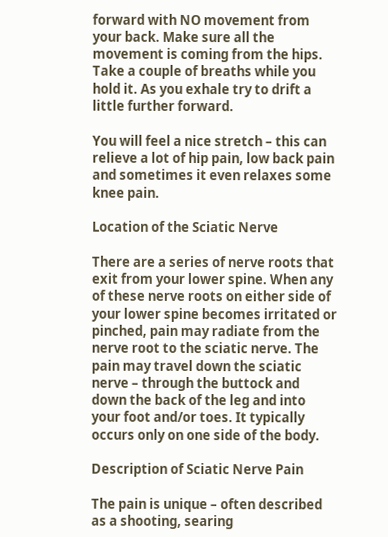forward with NO movement from your back. Make sure all the movement is coming from the hips. Take a couple of breaths while you hold it. As you exhale try to drift a little further forward.

You will feel a nice stretch – this can relieve a lot of hip pain, low back pain and sometimes it even relaxes some knee pain.

Location of the Sciatic Nerve

There are a series of nerve roots that exit from your lower spine. When any of these nerve roots on either side of your lower spine becomes irritated or pinched, pain may radiate from the nerve root to the sciatic nerve. The pain may travel down the sciatic nerve – through the buttock and down the back of the leg and into your foot and/or toes. It typically occurs only on one side of the body.

Description of Sciatic Nerve Pain

The pain is unique – often described as a shooting, searing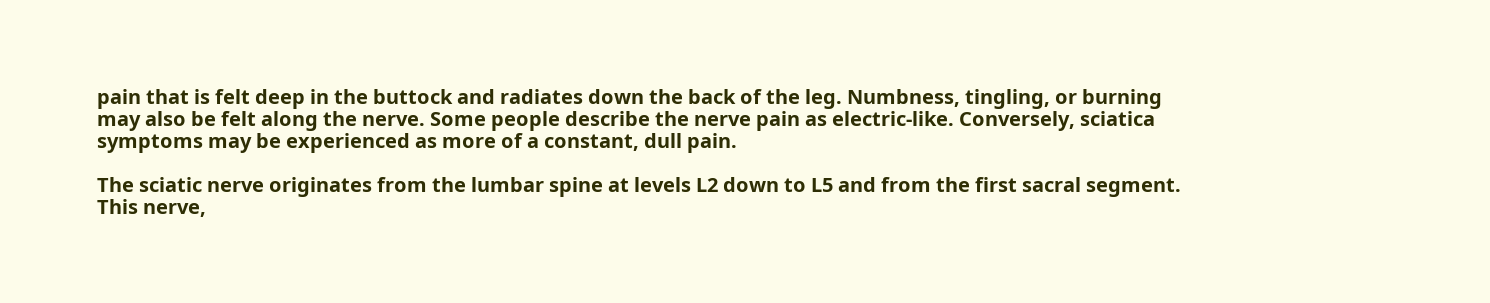pain that is felt deep in the buttock and radiates down the back of the leg. Numbness, tingling, or burning may also be felt along the nerve. Some people describe the nerve pain as electric-like. Conversely, sciatica symptoms may be experienced as more of a constant, dull pain.

The sciatic nerve originates from the lumbar spine at levels L2 down to L5 and from the first sacral segment. This nerve,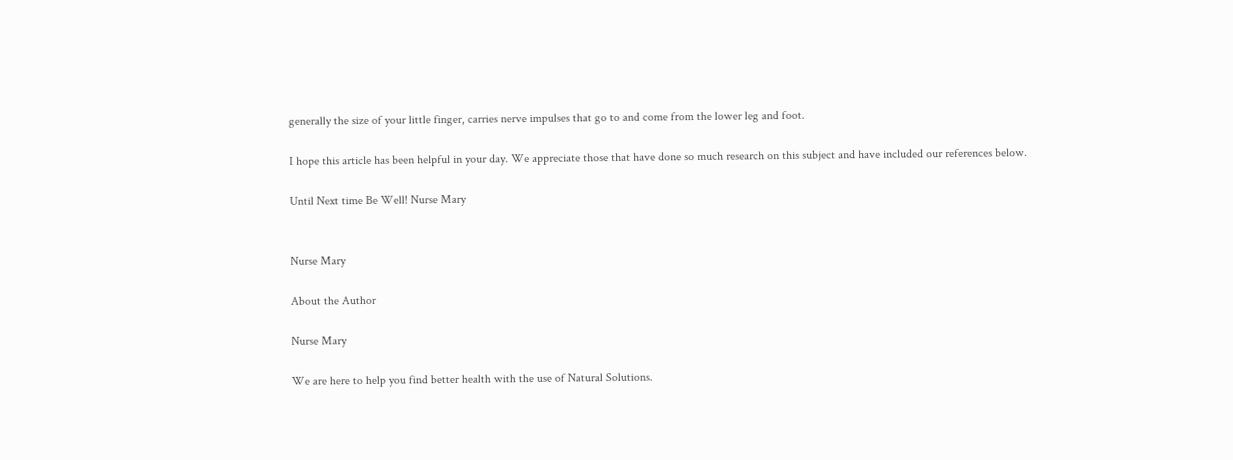generally the size of your little finger, carries nerve impulses that go to and come from the lower leg and foot.

I hope this article has been helpful in your day. We appreciate those that have done so much research on this subject and have included our references below.

Until Next time Be Well! Nurse Mary


Nurse Mary

About the Author

Nurse Mary

We are here to help you find better health with the use of Natural Solutions.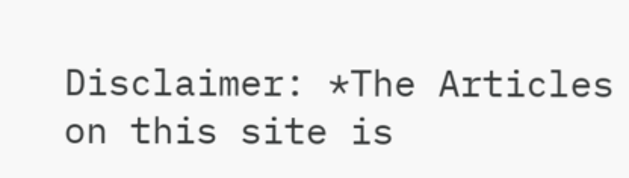Disclaimer: *The Articles on this site is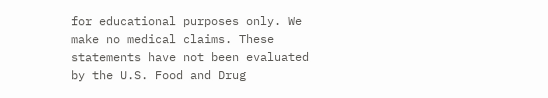for educational purposes only. We make no medical claims. These statements have not been evaluated by the U.S. Food and Drug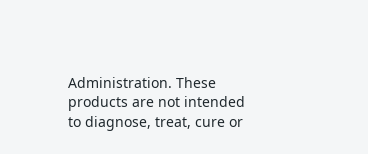Administration. These products are not intended to diagnose, treat, cure or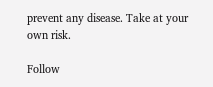prevent any disease. Take at your own risk.

Follow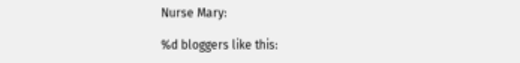Nurse Mary:

%d bloggers like this: